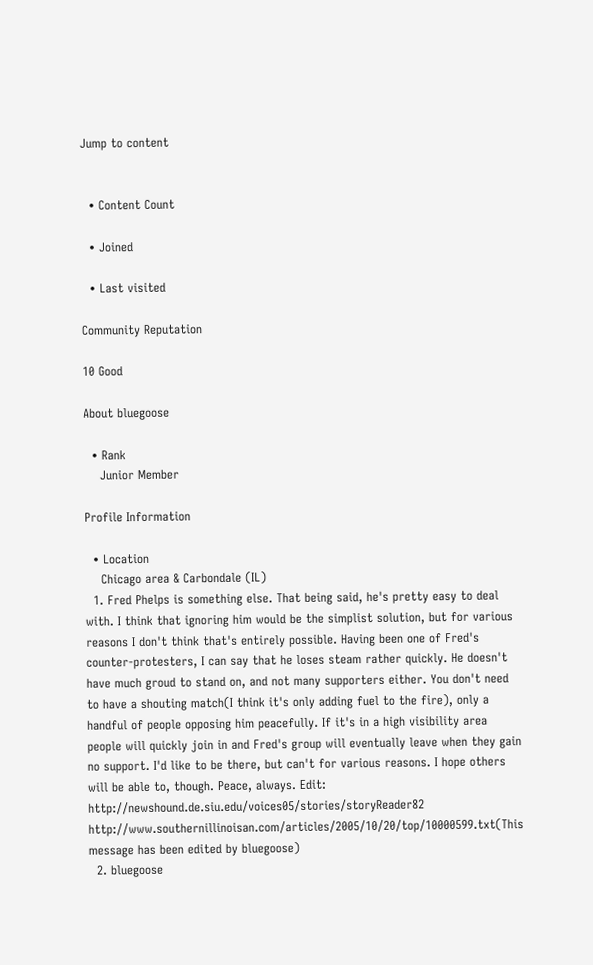Jump to content


  • Content Count

  • Joined

  • Last visited

Community Reputation

10 Good

About bluegoose

  • Rank
    Junior Member

Profile Information

  • Location
    Chicago area & Carbondale (IL)
  1. Fred Phelps is something else. That being said, he's pretty easy to deal with. I think that ignoring him would be the simplist solution, but for various reasons I don't think that's entirely possible. Having been one of Fred's counter-protesters, I can say that he loses steam rather quickly. He doesn't have much groud to stand on, and not many supporters either. You don't need to have a shouting match(I think it's only adding fuel to the fire), only a handful of people opposing him peacefully. If it's in a high visibility area people will quickly join in and Fred's group will eventually leave when they gain no support. I'd like to be there, but can't for various reasons. I hope others will be able to, though. Peace, always. Edit: http://newshound.de.siu.edu/voices05/stories/storyReader82 http://www.southernillinoisan.com/articles/2005/10/20/top/10000599.txt(This message has been edited by bluegoose)
  2. bluegoose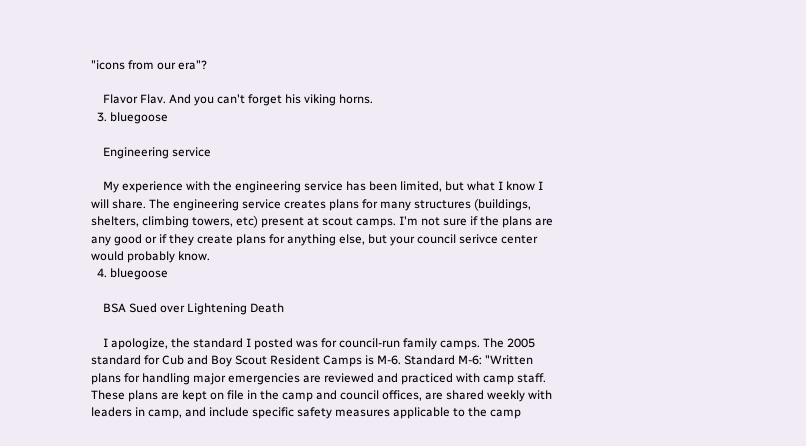"icons from our era"?

    Flavor Flav. And you can't forget his viking horns.
  3. bluegoose

    Engineering service

    My experience with the engineering service has been limited, but what I know I will share. The engineering service creates plans for many structures (buildings, shelters, climbing towers, etc) present at scout camps. I'm not sure if the plans are any good or if they create plans for anything else, but your council serivce center would probably know.
  4. bluegoose

    BSA Sued over Lightening Death

    I apologize, the standard I posted was for council-run family camps. The 2005 standard for Cub and Boy Scout Resident Camps is M-6. Standard M-6: "Written plans for handling major emergencies are reviewed and practiced with camp staff. These plans are kept on file in the camp and council offices, are shared weekly with leaders in camp, and include specific safety measures applicable to the camp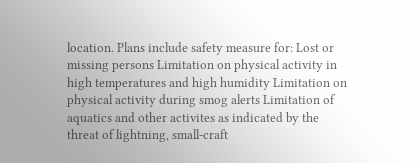location. Plans include safety measure for: Lost or missing persons Limitation on physical activity in high temperatures and high humidity Limitation on physical activity during smog alerts Limitation of aquatics and other activites as indicated by the threat of lightning, small-craft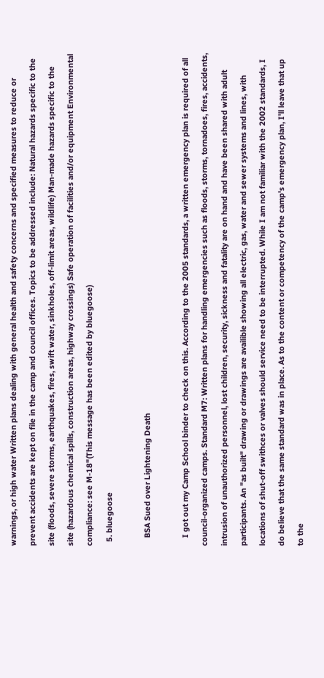warnings, or high water Written plans dealing with general health and safety concerns and specified measures to reduce or prevent accidents are kept on file in the camp and council offices. Topics to be addressed include: Natural hazards specific to the site (floods, severe storms, earthquakes, fires, swift water, sinkholes, off-limit areas, wildlife) Man-made hazards specific to the site (hazardous chemical spills, construction areas, highway crossings) Safe operation of facilities and/or equipment Environmental compliance: see M-18"(This message has been edited by bluegoose)
  5. bluegoose

    BSA Sued over Lightening Death

    I got out my Camp School binder to check on this. According to the 2005 standards, a written emergency plan is required of all council-organized camps. Standard M7: Written plans for handling emergencies such as floods, storms, tornadoes, fires, accidents, intrusion of unauthorized personnel, lost children, security, sickness and fatality are on hand and have been shared with adult participants. An "as built" drawing or drawings are availible showing all electric, gas, water and sewer systems and lines, with locations of shut-off swithces or valves should service need to be interrupted. While I am not familiar with the 2002 standards, I do believe that the same standard was in place. As to the content or competency of the camp's emergency plan, I'll leave that up to the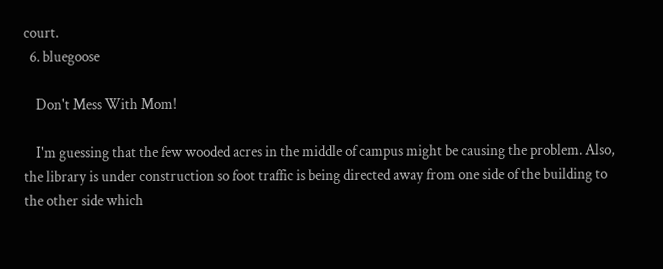court.
  6. bluegoose

    Don't Mess With Mom!

    I'm guessing that the few wooded acres in the middle of campus might be causing the problem. Also, the library is under construction so foot traffic is being directed away from one side of the building to the other side which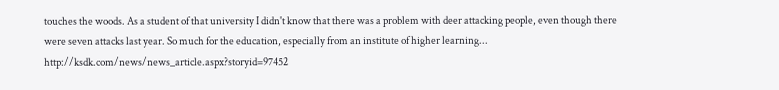touches the woods. As a student of that university I didn't know that there was a problem with deer attacking people, even though there were seven attacks last year. So much for the education, especially from an institute of higher learning... http://ksdk.com/news/news_article.aspx?storyid=97452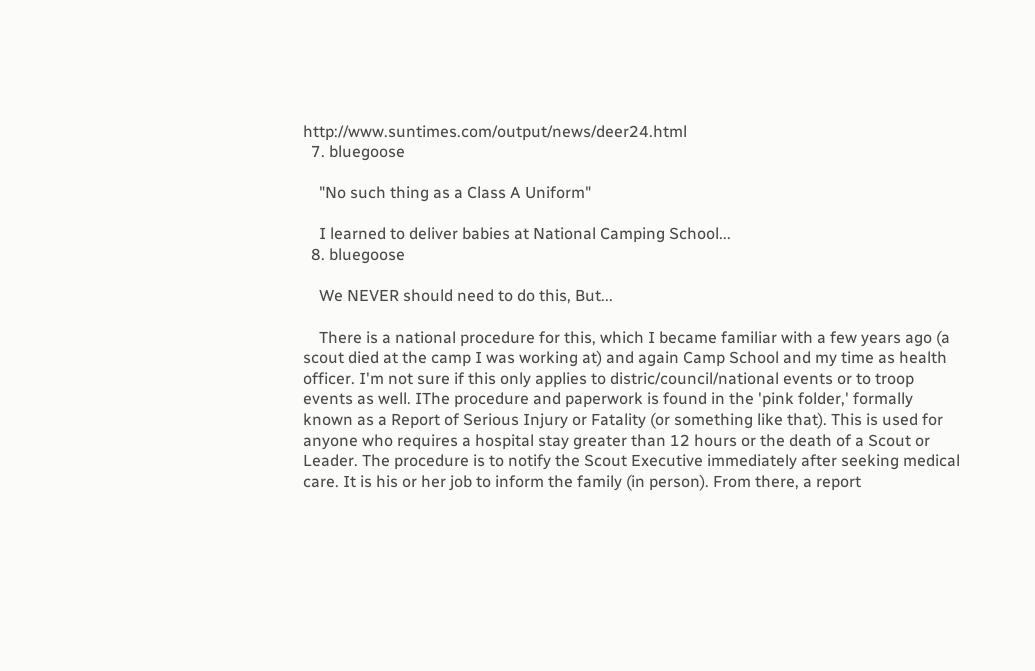http://www.suntimes.com/output/news/deer24.html
  7. bluegoose

    "No such thing as a Class A Uniform"

    I learned to deliver babies at National Camping School...
  8. bluegoose

    We NEVER should need to do this, But...

    There is a national procedure for this, which I became familiar with a few years ago (a scout died at the camp I was working at) and again Camp School and my time as health officer. I'm not sure if this only applies to distric/council/national events or to troop events as well. IThe procedure and paperwork is found in the 'pink folder,' formally known as a Report of Serious Injury or Fatality (or something like that). This is used for anyone who requires a hospital stay greater than 12 hours or the death of a Scout or Leader. The procedure is to notify the Scout Executive immediately after seeking medical care. It is his or her job to inform the family (in person). From there, a report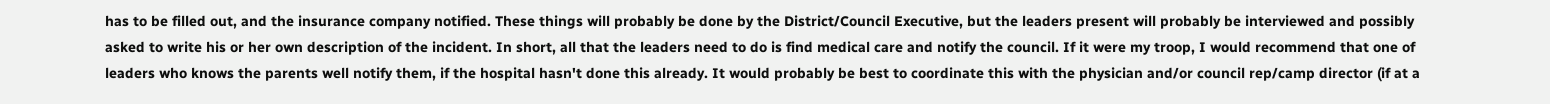has to be filled out, and the insurance company notified. These things will probably be done by the District/Council Executive, but the leaders present will probably be interviewed and possibly asked to write his or her own description of the incident. In short, all that the leaders need to do is find medical care and notify the council. If it were my troop, I would recommend that one of leaders who knows the parents well notify them, if the hospital hasn't done this already. It would probably be best to coordinate this with the physician and/or council rep/camp director (if at a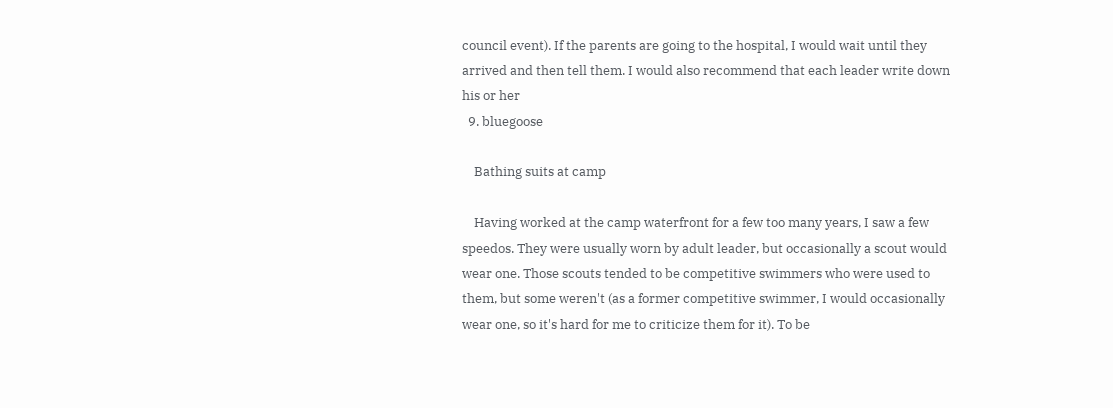council event). If the parents are going to the hospital, I would wait until they arrived and then tell them. I would also recommend that each leader write down his or her
  9. bluegoose

    Bathing suits at camp

    Having worked at the camp waterfront for a few too many years, I saw a few speedos. They were usually worn by adult leader, but occasionally a scout would wear one. Those scouts tended to be competitive swimmers who were used to them, but some weren't (as a former competitive swimmer, I would occasionally wear one, so it's hard for me to criticize them for it). To be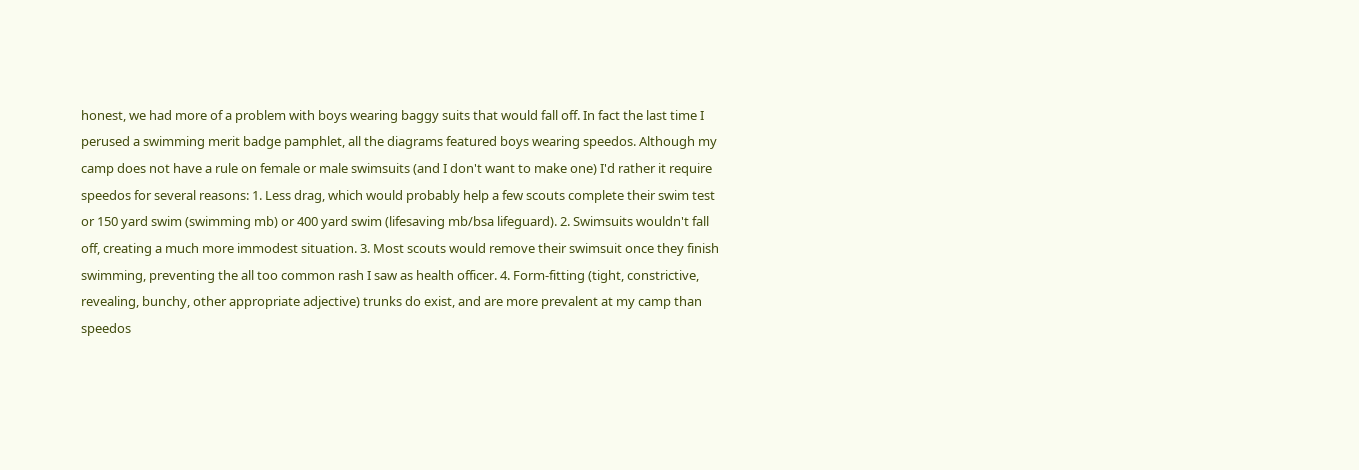honest, we had more of a problem with boys wearing baggy suits that would fall off. In fact the last time I perused a swimming merit badge pamphlet, all the diagrams featured boys wearing speedos. Although my camp does not have a rule on female or male swimsuits (and I don't want to make one) I'd rather it require speedos for several reasons: 1. Less drag, which would probably help a few scouts complete their swim test or 150 yard swim (swimming mb) or 400 yard swim (lifesaving mb/bsa lifeguard). 2. Swimsuits wouldn't fall off, creating a much more immodest situation. 3. Most scouts would remove their swimsuit once they finish swimming, preventing the all too common rash I saw as health officer. 4. Form-fitting (tight, constrictive, revealing, bunchy, other appropriate adjective) trunks do exist, and are more prevalent at my camp than speedos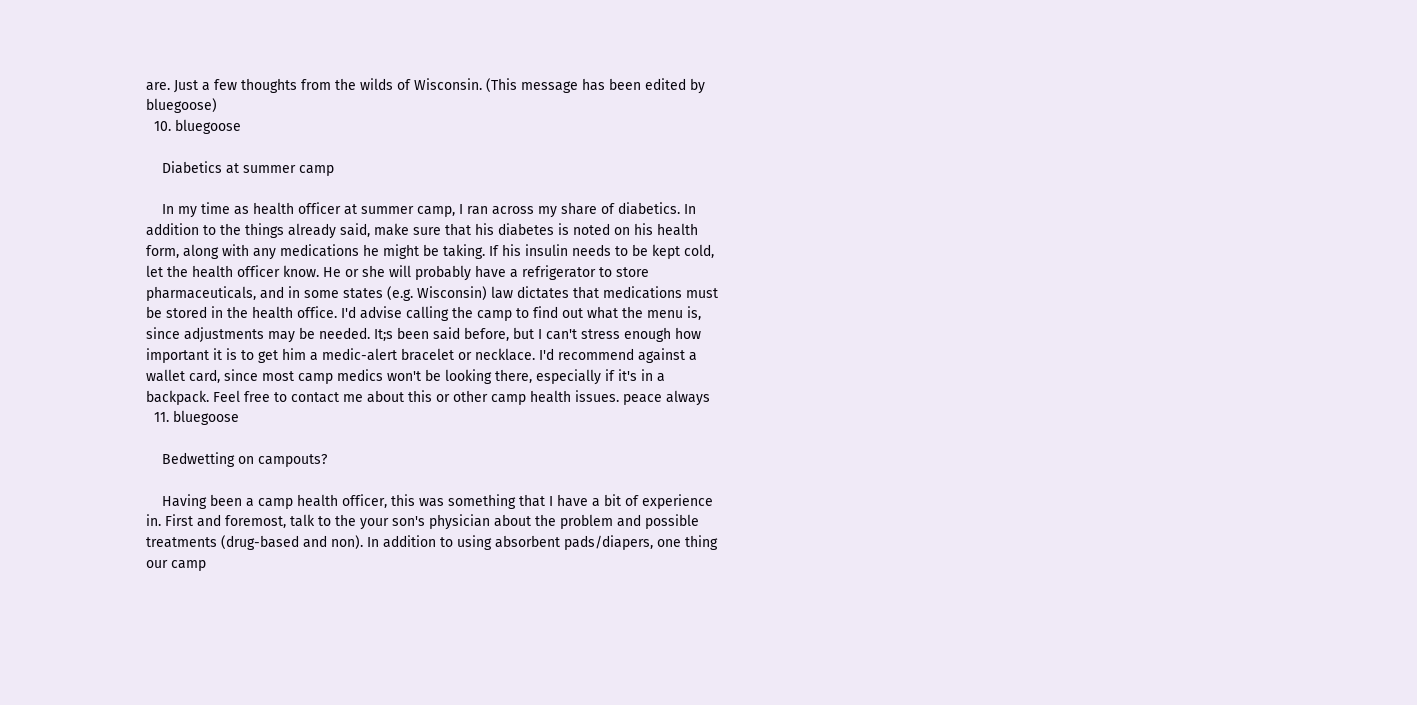are. Just a few thoughts from the wilds of Wisconsin. (This message has been edited by bluegoose)
  10. bluegoose

    Diabetics at summer camp

    In my time as health officer at summer camp, I ran across my share of diabetics. In addition to the things already said, make sure that his diabetes is noted on his health form, along with any medications he might be taking. If his insulin needs to be kept cold, let the health officer know. He or she will probably have a refrigerator to store pharmaceuticals, and in some states (e.g. Wisconsin) law dictates that medications must be stored in the health office. I'd advise calling the camp to find out what the menu is, since adjustments may be needed. It;s been said before, but I can't stress enough how important it is to get him a medic-alert bracelet or necklace. I'd recommend against a wallet card, since most camp medics won't be looking there, especially if it's in a backpack. Feel free to contact me about this or other camp health issues. peace always
  11. bluegoose

    Bedwetting on campouts?

    Having been a camp health officer, this was something that I have a bit of experience in. First and foremost, talk to the your son's physician about the problem and possible treatments (drug-based and non). In addition to using absorbent pads/diapers, one thing our camp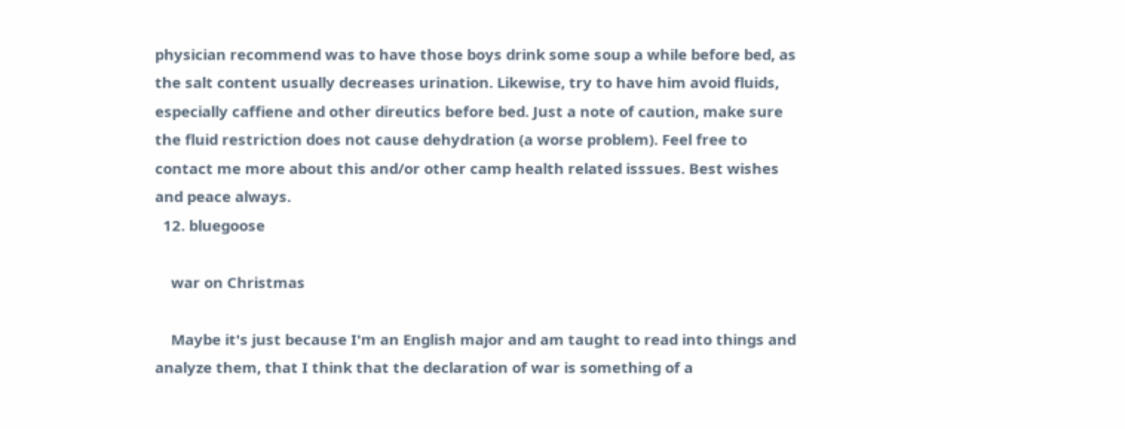physician recommend was to have those boys drink some soup a while before bed, as the salt content usually decreases urination. Likewise, try to have him avoid fluids, especially caffiene and other direutics before bed. Just a note of caution, make sure the fluid restriction does not cause dehydration (a worse problem). Feel free to contact me more about this and/or other camp health related isssues. Best wishes and peace always.
  12. bluegoose

    war on Christmas

    Maybe it's just because I'm an English major and am taught to read into things and analyze them, that I think that the declaration of war is something of a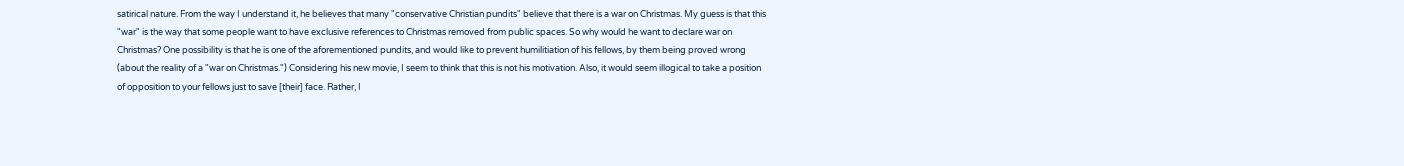satirical nature. From the way I understand it, he believes that many "conservative Christian pundits" believe that there is a war on Christmas. My guess is that this "war" is the way that some people want to have exclusive references to Christmas removed from public spaces. So why would he want to declare war on Christmas? One possibility is that he is one of the aforementioned pundits, and would like to prevent humilitiation of his fellows, by them being proved wrong (about the reality of a "war on Christmas.") Considering his new movie, I seem to think that this is not his motivation. Also, it would seem illogical to take a position of opposition to your fellows just to save [their] face. Rather, I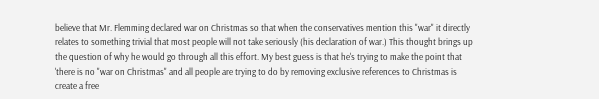believe that Mr. Flemming declared war on Christmas so that when the conservatives mention this "war" it directly relates to something trivial that most people will not take seriously (his declaration of war.) This thought brings up the question of why he would go through all this effort. My best guess is that he's trying to make the point that 'there is no "war on Christmas" and all people are trying to do by removing exclusive references to Christmas is create a free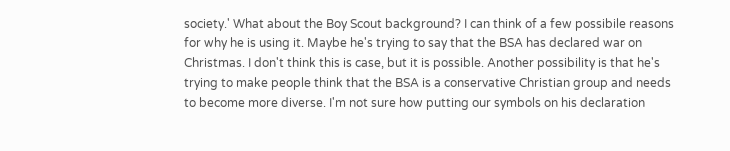society.' What about the Boy Scout background? I can think of a few possibile reasons for why he is using it. Maybe he's trying to say that the BSA has declared war on Christmas. I don't think this is case, but it is possible. Another possibility is that he's trying to make people think that the BSA is a conservative Christian group and needs to become more diverse. I'm not sure how putting our symbols on his declaration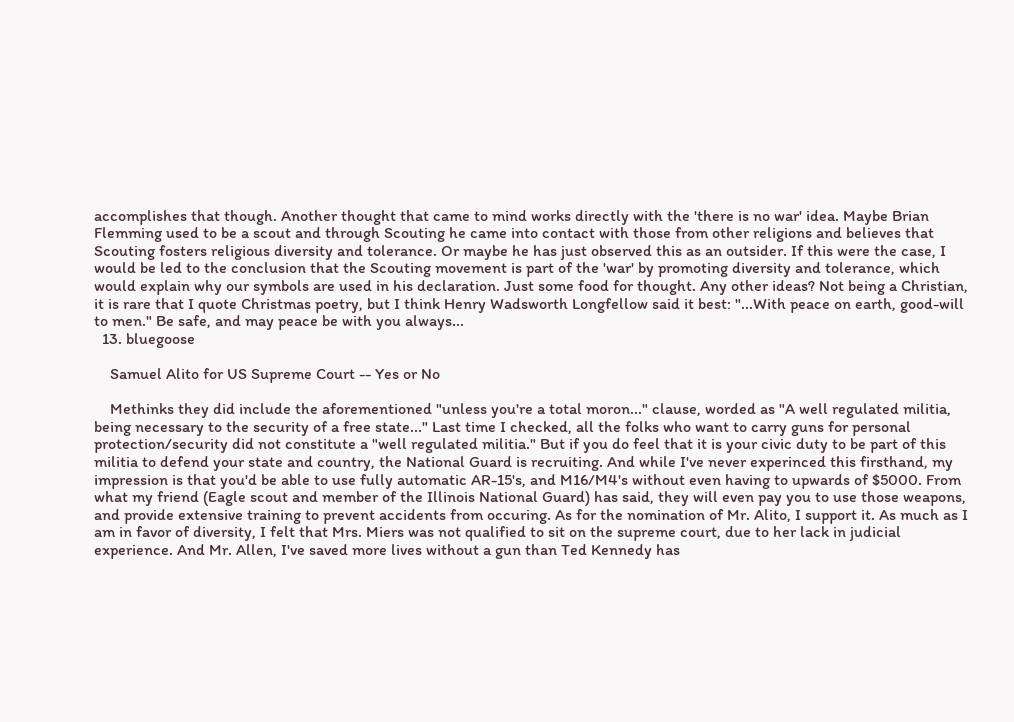accomplishes that though. Another thought that came to mind works directly with the 'there is no war' idea. Maybe Brian Flemming used to be a scout and through Scouting he came into contact with those from other religions and believes that Scouting fosters religious diversity and tolerance. Or maybe he has just observed this as an outsider. If this were the case, I would be led to the conclusion that the Scouting movement is part of the 'war' by promoting diversity and tolerance, which would explain why our symbols are used in his declaration. Just some food for thought. Any other ideas? Not being a Christian, it is rare that I quote Christmas poetry, but I think Henry Wadsworth Longfellow said it best: "...With peace on earth, good-will to men." Be safe, and may peace be with you always...
  13. bluegoose

    Samuel Alito for US Supreme Court -- Yes or No

    Methinks they did include the aforementioned "unless you're a total moron..." clause, worded as "A well regulated militia, being necessary to the security of a free state..." Last time I checked, all the folks who want to carry guns for personal protection/security did not constitute a "well regulated militia." But if you do feel that it is your civic duty to be part of this militia to defend your state and country, the National Guard is recruiting. And while I've never experinced this firsthand, my impression is that you'd be able to use fully automatic AR-15's, and M16/M4's without even having to upwards of $5000. From what my friend (Eagle scout and member of the Illinois National Guard) has said, they will even pay you to use those weapons, and provide extensive training to prevent accidents from occuring. As for the nomination of Mr. Alito, I support it. As much as I am in favor of diversity, I felt that Mrs. Miers was not qualified to sit on the supreme court, due to her lack in judicial experience. And Mr. Allen, I've saved more lives without a gun than Ted Kennedy has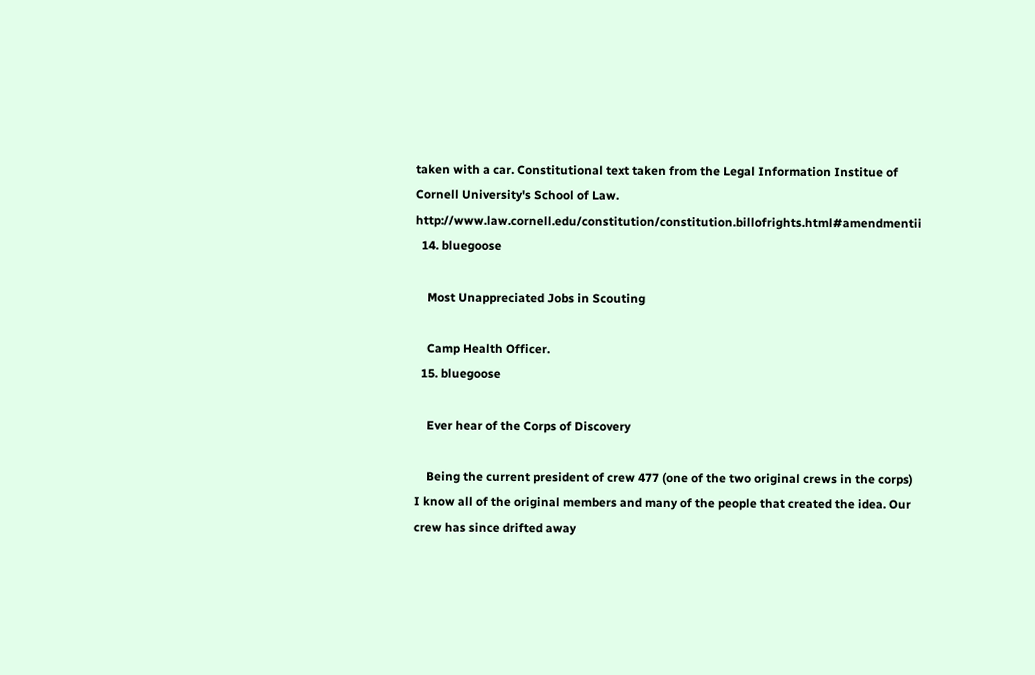taken with a car. Constitutional text taken from the Legal Information Institue of Cornell University's School of Law. http://www.law.cornell.edu/constitution/constitution.billofrights.html#amendmentii
  14. bluegoose

    Most Unappreciated Jobs in Scouting

    Camp Health Officer.
  15. bluegoose

    Ever hear of the Corps of Discovery

    Being the current president of crew 477 (one of the two original crews in the corps) I know all of the original members and many of the people that created the idea. Our crew has since drifted away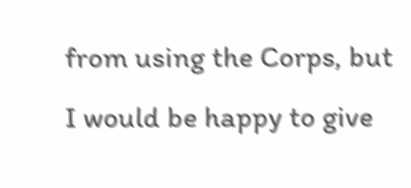from using the Corps, but I would be happy to give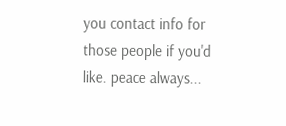you contact info for those people if you'd like. peace always...